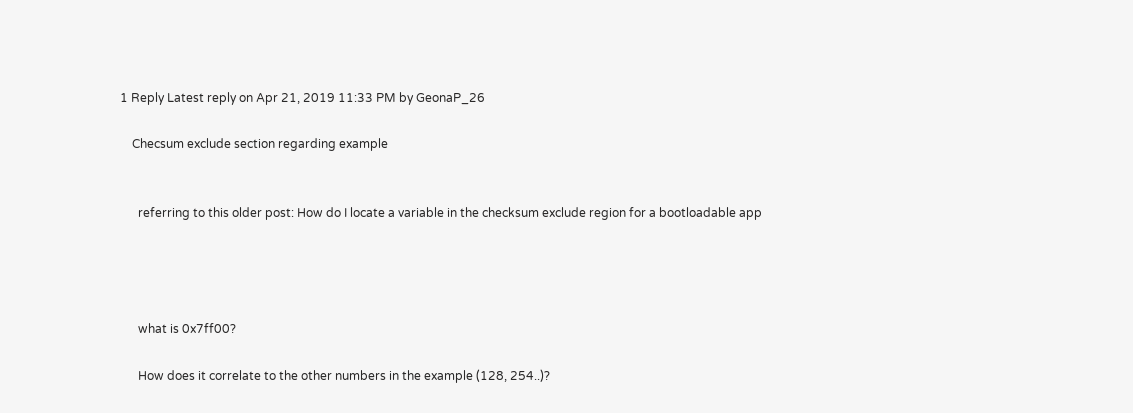1 Reply Latest reply on Apr 21, 2019 11:33 PM by GeonaP_26

    Checsum exclude section regarding example


      referring to this older post: How do I locate a variable in the checksum exclude region for a bootloadable app




      what is 0x7ff00?

      How does it correlate to the other numbers in the example (128, 254..)?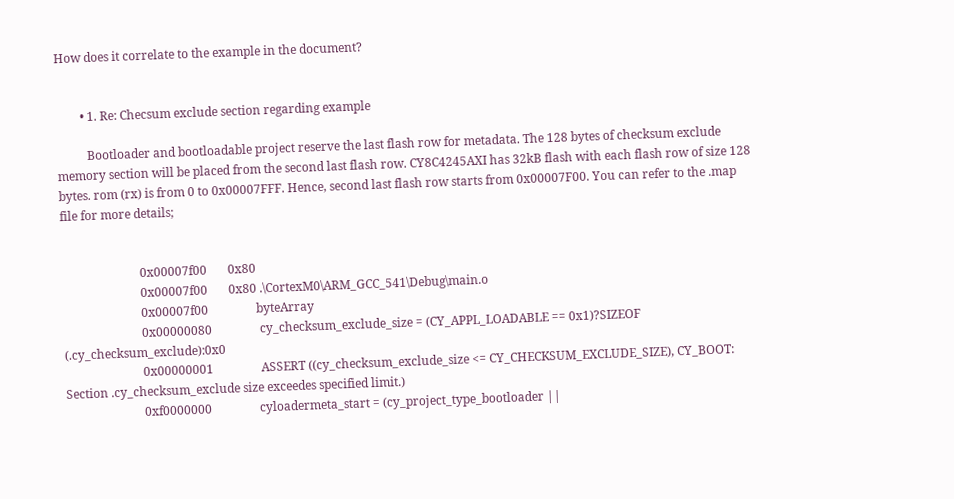How does it correlate to the example in the document?


        • 1. Re: Checsum exclude section regarding example

          Bootloader and bootloadable project reserve the last flash row for metadata. The 128 bytes of checksum exclude memory section will be placed from the second last flash row. CY8C4245AXI has 32kB flash with each flash row of size 128 bytes. rom (rx) is from 0 to 0x00007FFF. Hence, second last flash row starts from 0x00007F00. You can refer to the .map file for more details;


                          0x00007f00       0x80
                          0x00007f00       0x80 .\CortexM0\ARM_GCC_541\Debug\main.o
                          0x00007f00                byteArray
                          0x00000080                cy_checksum_exclude_size = (CY_APPL_LOADABLE == 0x1)?SIZEOF (.cy_checksum_exclude):0x0
                          0x00000001                ASSERT ((cy_checksum_exclude_size <= CY_CHECKSUM_EXCLUDE_SIZE), CY_BOOT: Section .cy_checksum_exclude size exceedes specified limit.)
                          0xf0000000                cyloadermeta_start = (cy_project_type_bootloader ||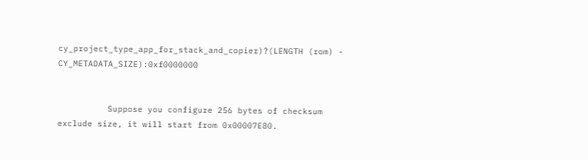cy_project_type_app_for_stack_and_copier)?(LENGTH (rom) - CY_METADATA_SIZE):0xf0000000


          Suppose you configure 256 bytes of checksum exclude size, it will start from 0x00007E80.